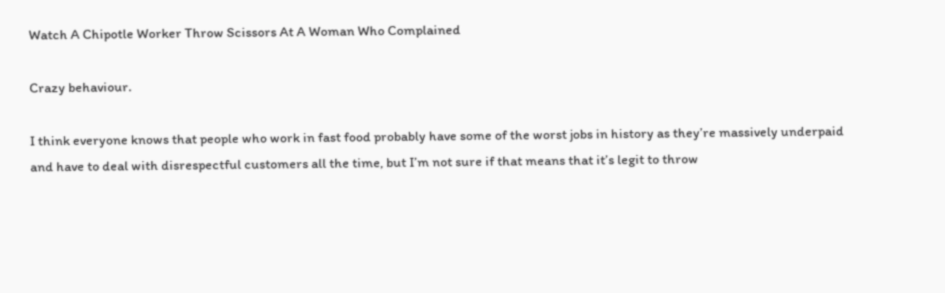Watch A Chipotle Worker Throw Scissors At A Woman Who Complained

Crazy behaviour.

I think everyone knows that people who work in fast food probably have some of the worst jobs in history as they’re massively underpaid and have to deal with disrespectful customers all the time, but I’m not sure if that means that it’s legit to throw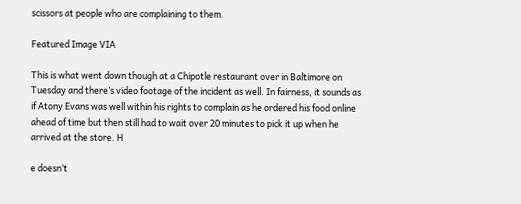scissors at people who are complaining to them.

Featured Image VIA

This is what went down though at a Chipotle restaurant over in Baltimore on Tuesday and there’s video footage of the incident as well. In fairness, it sounds as if Atony Evans was well within his rights to complain as he ordered his food online ahead of time but then still had to wait over 20 minutes to pick it up when he arrived at the store. H

e doesn’t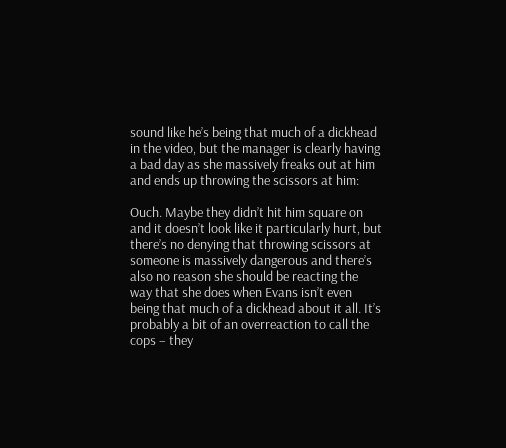sound like he’s being that much of a dickhead in the video, but the manager is clearly having a bad day as she massively freaks out at him and ends up throwing the scissors at him:

Ouch. Maybe they didn’t hit him square on and it doesn’t look like it particularly hurt, but there’s no denying that throwing scissors at someone is massively dangerous and there’s also no reason she should be reacting the way that she does when Evans isn’t even being that much of a dickhead about it all. It’s probably a bit of an overreaction to call the cops – they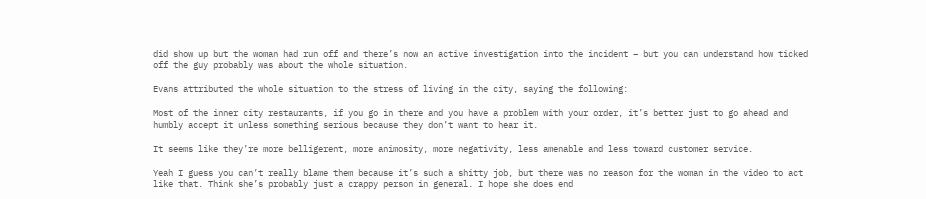did show up but the woman had run off and there’s now an active investigation into the incident – but you can understand how ticked off the guy probably was about the whole situation.

Evans attributed the whole situation to the stress of living in the city, saying the following:

Most of the inner city restaurants, if you go in there and you have a problem with your order, it’s better just to go ahead and humbly accept it unless something serious because they don’t want to hear it.

It seems like they’re more belligerent, more animosity, more negativity, less amenable and less toward customer service.

Yeah I guess you can’t really blame them because it’s such a shitty job, but there was no reason for the woman in the video to act like that. Think she’s probably just a crappy person in general. I hope she does end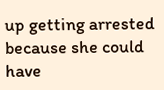up getting arrested because she could have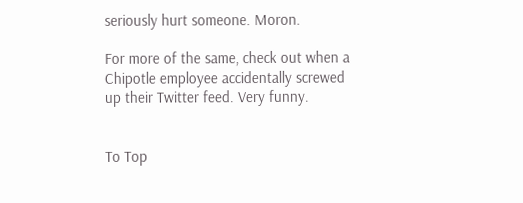seriously hurt someone. Moron.

For more of the same, check out when a Chipotle employee accidentally screwed up their Twitter feed. Very funny.


To Top